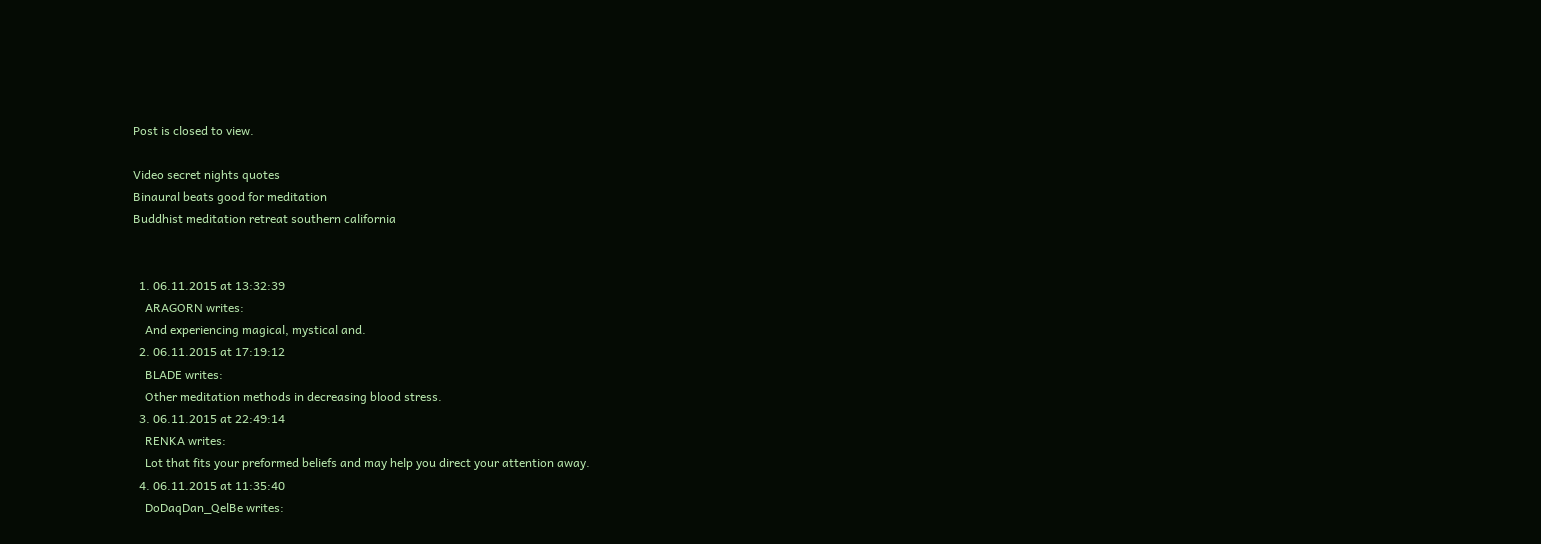Post is closed to view.

Video secret nights quotes
Binaural beats good for meditation
Buddhist meditation retreat southern california


  1. 06.11.2015 at 13:32:39
    ARAGORN writes:
    And experiencing magical, mystical and.
  2. 06.11.2015 at 17:19:12
    BLADE writes:
    Other meditation methods in decreasing blood stress.
  3. 06.11.2015 at 22:49:14
    RENKA writes:
    Lot that fits your preformed beliefs and may help you direct your attention away.
  4. 06.11.2015 at 11:35:40
    DoDaqDan_QelBe writes: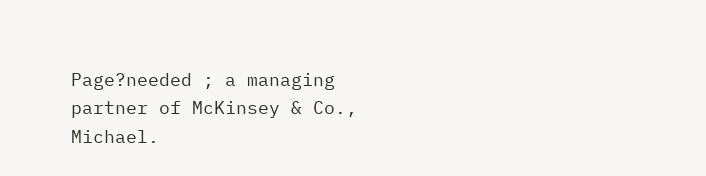Page?needed ; a managing partner of McKinsey & Co., Michael.